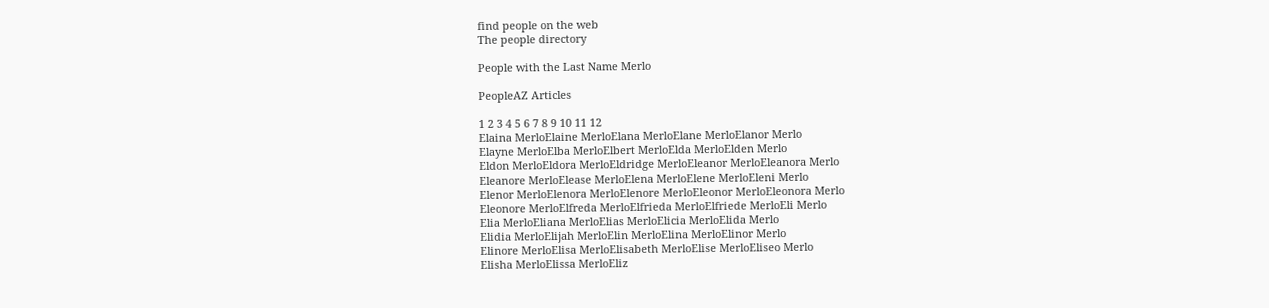find people on the web
The people directory

People with the Last Name Merlo

PeopleAZ Articles

1 2 3 4 5 6 7 8 9 10 11 12
Elaina MerloElaine MerloElana MerloElane MerloElanor Merlo
Elayne MerloElba MerloElbert MerloElda MerloElden Merlo
Eldon MerloEldora MerloEldridge MerloEleanor MerloEleanora Merlo
Eleanore MerloElease MerloElena MerloElene MerloEleni Merlo
Elenor MerloElenora MerloElenore MerloEleonor MerloEleonora Merlo
Eleonore MerloElfreda MerloElfrieda MerloElfriede MerloEli Merlo
Elia MerloEliana MerloElias MerloElicia MerloElida Merlo
Elidia MerloElijah MerloElin MerloElina MerloElinor Merlo
Elinore MerloElisa MerloElisabeth MerloElise MerloEliseo Merlo
Elisha MerloElissa MerloEliz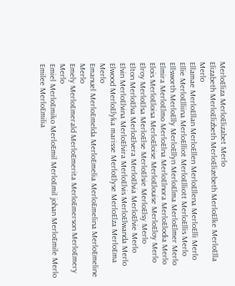MerloEliza MerloElizabet Merlo
Elizabeth MerloElizbeth MerloElizebeth MerloElke MerloElla Merlo
Ellamae MerloEllan MerloEllen MerloEllena MerloElli Merlo
Ellie MerloElliina MerloElliot MerloElliott MerloEllis Merlo
Ellsworth MerloElly MerloEllyn MerloElma MerloElmer Merlo
Elmira MerloElmo MerloElna MerloElnora MerloElodia Merlo
Elois MerloEloisa MerloEloise MerloElouise MerloEloy Merlo
Elroy MerloElsa MerloElse MerloElsie MerloElsy Merlo
Elton MerloElva MerloElvera MerloElvia MerloElvie Merlo
Elvin MerloElvina MerloElvira MerloElvis MerloElwanda Merlo
Elwood MerloElyka marisse MerloElyse MerloElza MerloEma Merlo
Emanuel MerloEmelda MerloEmelia MerloEmelina MerloEmeline Merlo
Emely MerloEmerald MerloEmerita MerloEmerson MerloEmery Merlo
Emiel MerloEmiko MerloEmil MerloEmil johan MerloEmile Merlo
Emilee MerloEmilia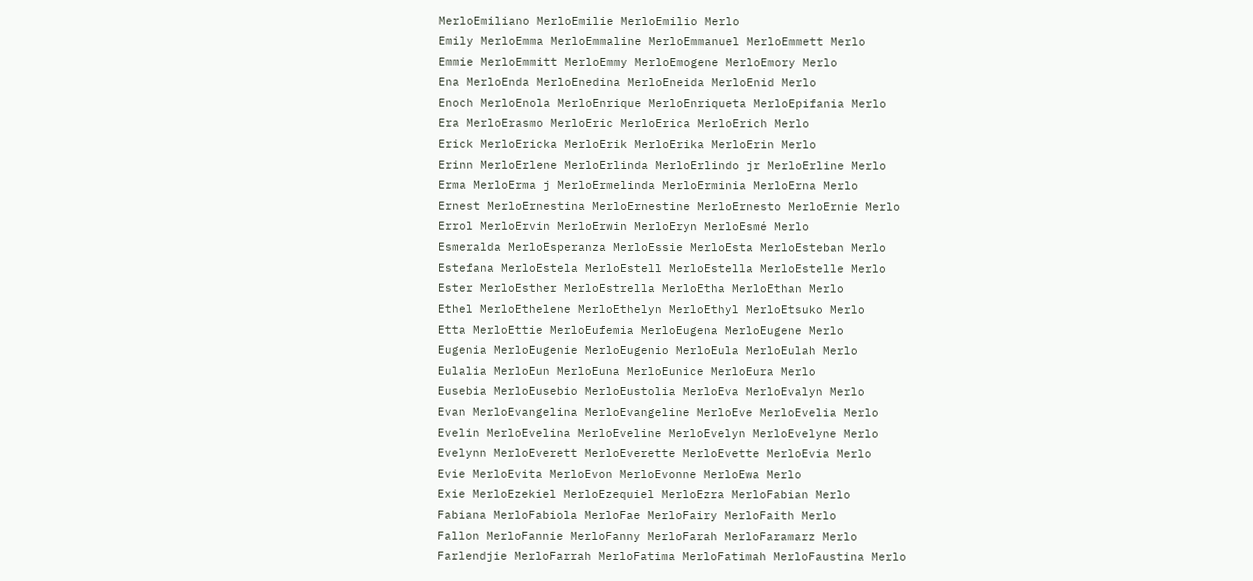MerloEmiliano MerloEmilie MerloEmilio Merlo
Emily MerloEmma MerloEmmaline MerloEmmanuel MerloEmmett Merlo
Emmie MerloEmmitt MerloEmmy MerloEmogene MerloEmory Merlo
Ena MerloEnda MerloEnedina MerloEneida MerloEnid Merlo
Enoch MerloEnola MerloEnrique MerloEnriqueta MerloEpifania Merlo
Era MerloErasmo MerloEric MerloErica MerloErich Merlo
Erick MerloEricka MerloErik MerloErika MerloErin Merlo
Erinn MerloErlene MerloErlinda MerloErlindo jr MerloErline Merlo
Erma MerloErma j MerloErmelinda MerloErminia MerloErna Merlo
Ernest MerloErnestina MerloErnestine MerloErnesto MerloErnie Merlo
Errol MerloErvin MerloErwin MerloEryn MerloEsmé Merlo
Esmeralda MerloEsperanza MerloEssie MerloEsta MerloEsteban Merlo
Estefana MerloEstela MerloEstell MerloEstella MerloEstelle Merlo
Ester MerloEsther MerloEstrella MerloEtha MerloEthan Merlo
Ethel MerloEthelene MerloEthelyn MerloEthyl MerloEtsuko Merlo
Etta MerloEttie MerloEufemia MerloEugena MerloEugene Merlo
Eugenia MerloEugenie MerloEugenio MerloEula MerloEulah Merlo
Eulalia MerloEun MerloEuna MerloEunice MerloEura Merlo
Eusebia MerloEusebio MerloEustolia MerloEva MerloEvalyn Merlo
Evan MerloEvangelina MerloEvangeline MerloEve MerloEvelia Merlo
Evelin MerloEvelina MerloEveline MerloEvelyn MerloEvelyne Merlo
Evelynn MerloEverett MerloEverette MerloEvette MerloEvia Merlo
Evie MerloEvita MerloEvon MerloEvonne MerloEwa Merlo
Exie MerloEzekiel MerloEzequiel MerloEzra MerloFabian Merlo
Fabiana MerloFabiola MerloFae MerloFairy MerloFaith Merlo
Fallon MerloFannie MerloFanny MerloFarah MerloFaramarz Merlo
Farlendjie MerloFarrah MerloFatima MerloFatimah MerloFaustina Merlo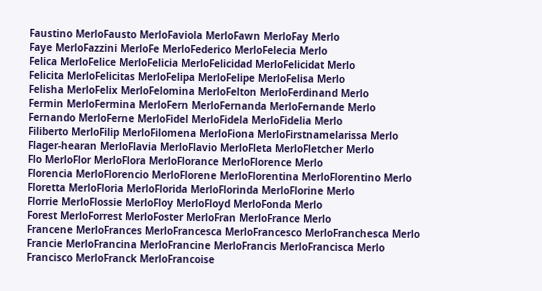Faustino MerloFausto MerloFaviola MerloFawn MerloFay Merlo
Faye MerloFazzini MerloFe MerloFederico MerloFelecia Merlo
Felica MerloFelice MerloFelicia MerloFelicidad MerloFelicidat Merlo
Felicita MerloFelicitas MerloFelipa MerloFelipe MerloFelisa Merlo
Felisha MerloFelix MerloFelomina MerloFelton MerloFerdinand Merlo
Fermin MerloFermina MerloFern MerloFernanda MerloFernande Merlo
Fernando MerloFerne MerloFidel MerloFidela MerloFidelia Merlo
Filiberto MerloFilip MerloFilomena MerloFiona MerloFirstnamelarissa Merlo
Flager-hearan MerloFlavia MerloFlavio MerloFleta MerloFletcher Merlo
Flo MerloFlor MerloFlora MerloFlorance MerloFlorence Merlo
Florencia MerloFlorencio MerloFlorene MerloFlorentina MerloFlorentino Merlo
Floretta MerloFloria MerloFlorida MerloFlorinda MerloFlorine Merlo
Florrie MerloFlossie MerloFloy MerloFloyd MerloFonda Merlo
Forest MerloForrest MerloFoster MerloFran MerloFrance Merlo
Francene MerloFrances MerloFrancesca MerloFrancesco MerloFranchesca Merlo
Francie MerloFrancina MerloFrancine MerloFrancis MerloFrancisca Merlo
Francisco MerloFranck MerloFrancoise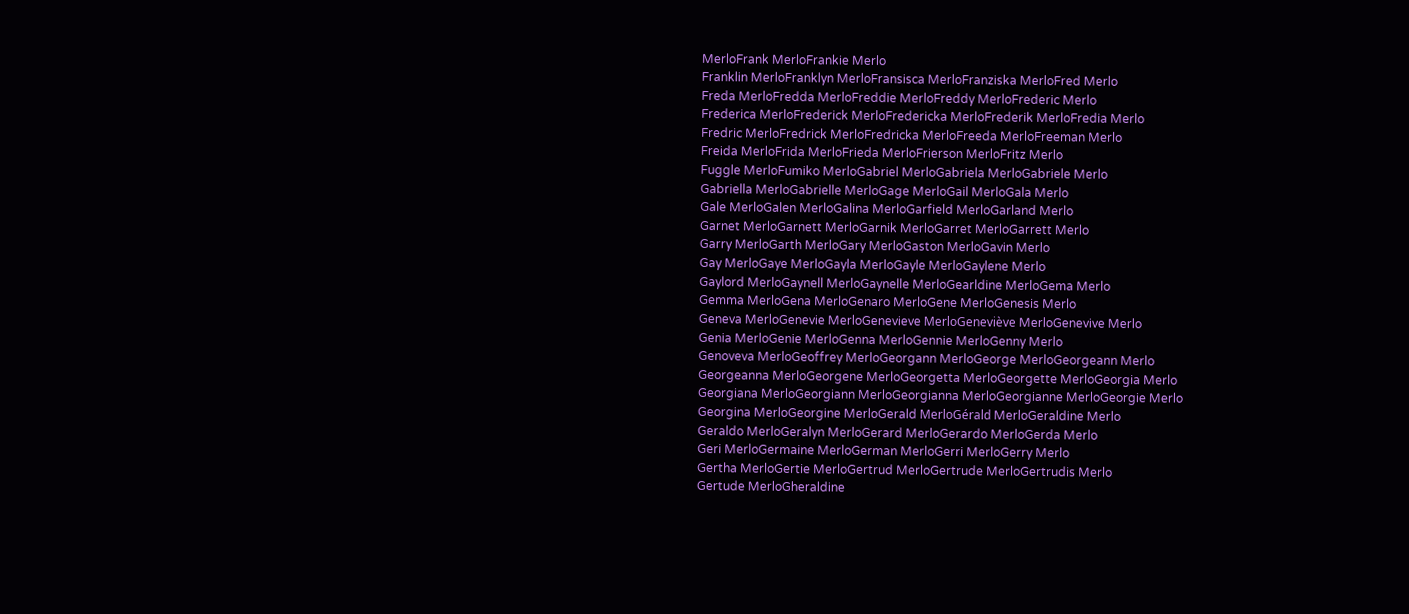MerloFrank MerloFrankie Merlo
Franklin MerloFranklyn MerloFransisca MerloFranziska MerloFred Merlo
Freda MerloFredda MerloFreddie MerloFreddy MerloFrederic Merlo
Frederica MerloFrederick MerloFredericka MerloFrederik MerloFredia Merlo
Fredric MerloFredrick MerloFredricka MerloFreeda MerloFreeman Merlo
Freida MerloFrida MerloFrieda MerloFrierson MerloFritz Merlo
Fuggle MerloFumiko MerloGabriel MerloGabriela MerloGabriele Merlo
Gabriella MerloGabrielle MerloGage MerloGail MerloGala Merlo
Gale MerloGalen MerloGalina MerloGarfield MerloGarland Merlo
Garnet MerloGarnett MerloGarnik MerloGarret MerloGarrett Merlo
Garry MerloGarth MerloGary MerloGaston MerloGavin Merlo
Gay MerloGaye MerloGayla MerloGayle MerloGaylene Merlo
Gaylord MerloGaynell MerloGaynelle MerloGearldine MerloGema Merlo
Gemma MerloGena MerloGenaro MerloGene MerloGenesis Merlo
Geneva MerloGenevie MerloGenevieve MerloGeneviève MerloGenevive Merlo
Genia MerloGenie MerloGenna MerloGennie MerloGenny Merlo
Genoveva MerloGeoffrey MerloGeorgann MerloGeorge MerloGeorgeann Merlo
Georgeanna MerloGeorgene MerloGeorgetta MerloGeorgette MerloGeorgia Merlo
Georgiana MerloGeorgiann MerloGeorgianna MerloGeorgianne MerloGeorgie Merlo
Georgina MerloGeorgine MerloGerald MerloGérald MerloGeraldine Merlo
Geraldo MerloGeralyn MerloGerard MerloGerardo MerloGerda Merlo
Geri MerloGermaine MerloGerman MerloGerri MerloGerry Merlo
Gertha MerloGertie MerloGertrud MerloGertrude MerloGertrudis Merlo
Gertude MerloGheraldine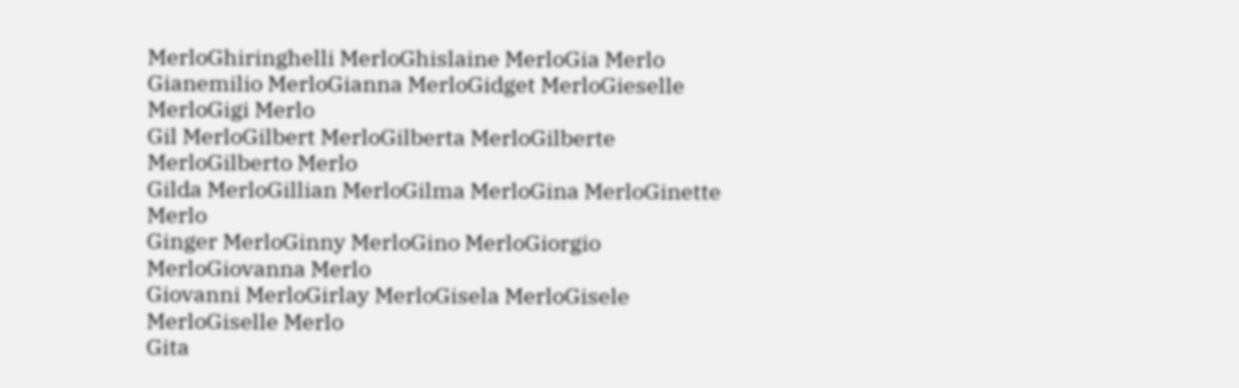MerloGhiringhelli MerloGhislaine MerloGia Merlo
Gianemilio MerloGianna MerloGidget MerloGieselle MerloGigi Merlo
Gil MerloGilbert MerloGilberta MerloGilberte MerloGilberto Merlo
Gilda MerloGillian MerloGilma MerloGina MerloGinette Merlo
Ginger MerloGinny MerloGino MerloGiorgio MerloGiovanna Merlo
Giovanni MerloGirlay MerloGisela MerloGisele MerloGiselle Merlo
Gita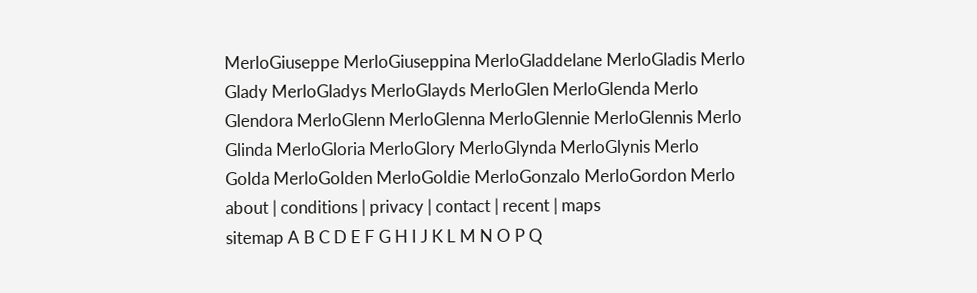MerloGiuseppe MerloGiuseppina MerloGladdelane MerloGladis Merlo
Glady MerloGladys MerloGlayds MerloGlen MerloGlenda Merlo
Glendora MerloGlenn MerloGlenna MerloGlennie MerloGlennis Merlo
Glinda MerloGloria MerloGlory MerloGlynda MerloGlynis Merlo
Golda MerloGolden MerloGoldie MerloGonzalo MerloGordon Merlo
about | conditions | privacy | contact | recent | maps
sitemap A B C D E F G H I J K L M N O P Q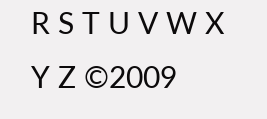R S T U V W X Y Z ©2009